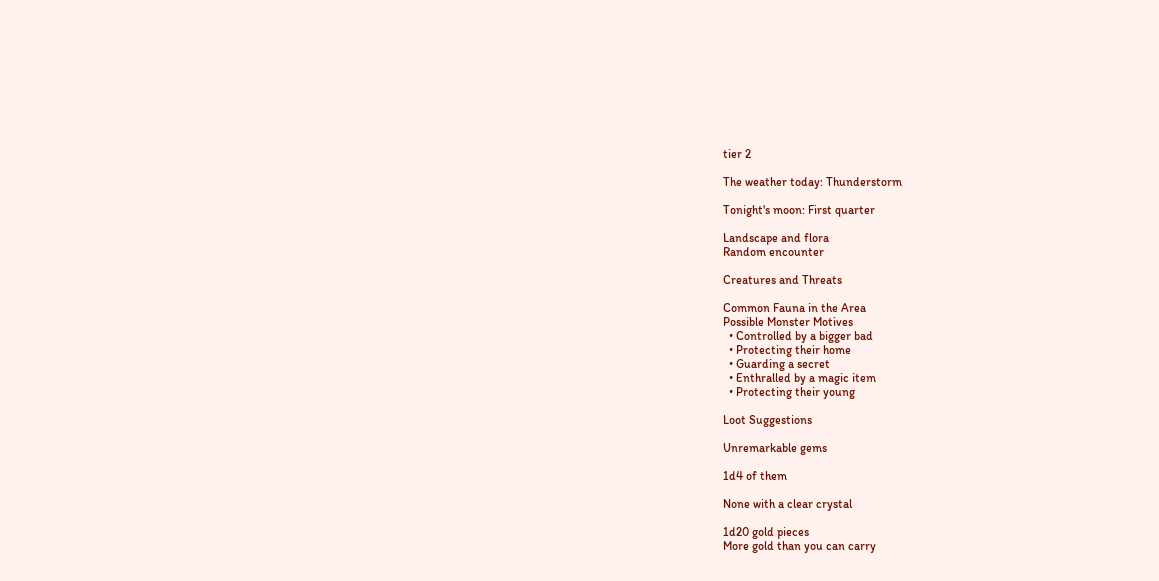tier 2

The weather today: Thunderstorm

Tonight's moon: First quarter

Landscape and flora
Random encounter

Creatures and Threats

Common Fauna in the Area
Possible Monster Motives
  • Controlled by a bigger bad
  • Protecting their home
  • Guarding a secret
  • Enthralled by a magic item
  • Protecting their young

Loot Suggestions

Unremarkable gems

1d4 of them

None with a clear crystal

1d20 gold pieces
More gold than you can carry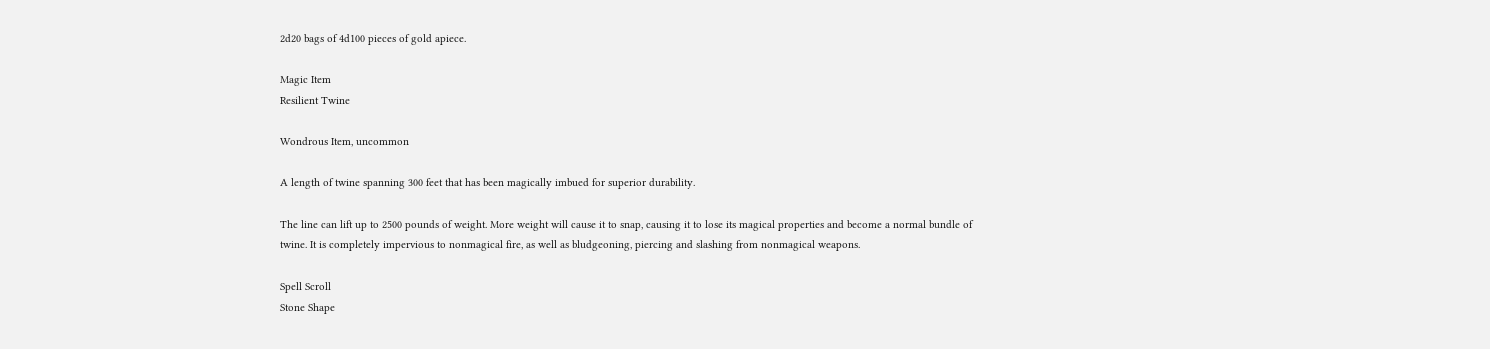2d20 bags of 4d100 pieces of gold apiece.

Magic Item
Resilient Twine

Wondrous Item, uncommon

A length of twine spanning 300 feet that has been magically imbued for superior durability.

The line can lift up to 2500 pounds of weight. More weight will cause it to snap, causing it to lose its magical properties and become a normal bundle of twine. It is completely impervious to nonmagical fire, as well as bludgeoning, piercing and slashing from nonmagical weapons.

Spell Scroll
Stone Shape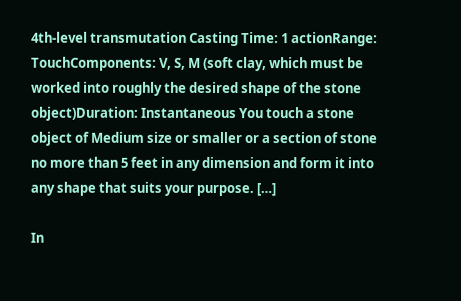4th-level transmutation Casting Time: 1 actionRange: TouchComponents: V, S, M (soft clay, which must be worked into roughly the desired shape of the stone object)Duration: Instantaneous You touch a stone object of Medium size or smaller or a section of stone no more than 5 feet in any dimension and form it into any shape that suits your purpose. […]

In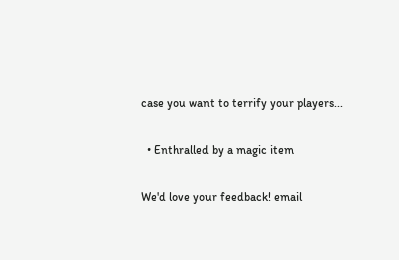case you want to terrify your players...

  • Enthralled by a magic item

We'd love your feedback! email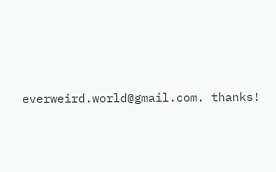everweird.world@gmail.com. thanks!